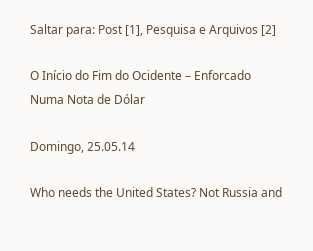Saltar para: Post [1], Pesquisa e Arquivos [2]

O Início do Fim do Ocidente – Enforcado Numa Nota de Dólar

Domingo, 25.05.14

Who needs the United States? Not Russia and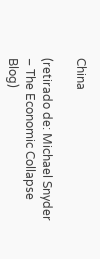China

(retirado de: Michael Snyder – The Economic Collapse Blog)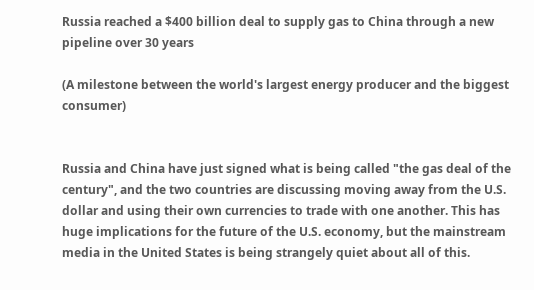Russia reached a $400 billion deal to supply gas to China through a new pipeline over 30 years

(A milestone between the world's largest energy producer and the biggest consumer)


Russia and China have just signed what is being called "the gas deal of the century", and the two countries are discussing moving away from the U.S. dollar and using their own currencies to trade with one another. This has huge implications for the future of the U.S. economy, but the mainstream media in the United States is being strangely quiet about all of this.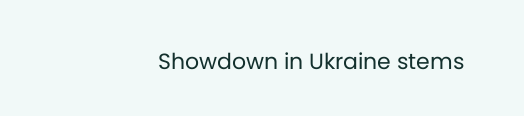Showdown in Ukraine stems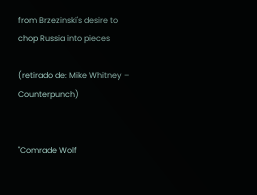from Brzezinski's desire to chop Russia into pieces

(retirado de: Mike Whitney – Counterpunch)


"Comrade Wolf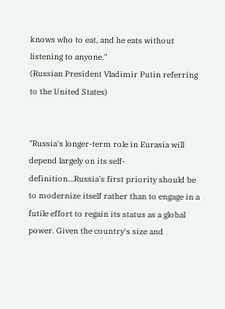knows who to eat, and he eats without listening to anyone."
(Russian President Vladimir Putin referring
to the United States)


"Russia's longer-term role in Eurasia will depend largely on its self-definition...Russia's first priority should be to modernize itself rather than to engage in a futile effort to regain its status as a global power. Given the country's size and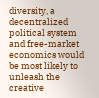diversity, a decentralized political system and free-market economics would be most likely to unleash the creative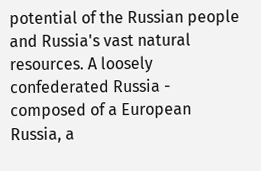potential of the Russian people and Russia's vast natural resources. A loosely confederated Russia - composed of a European Russia, a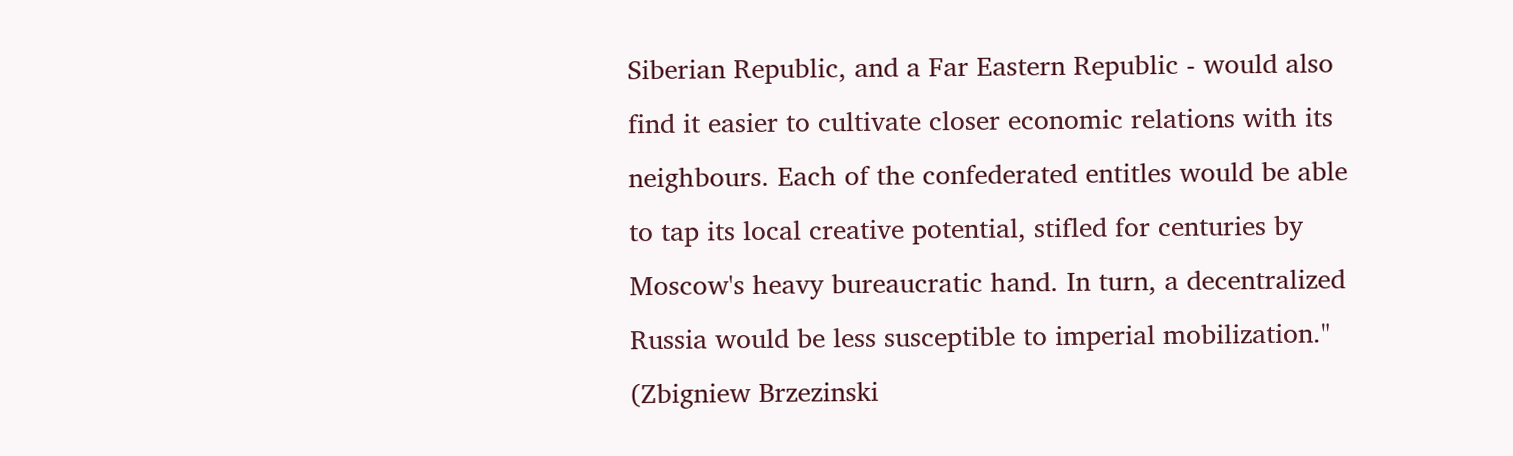Siberian Republic, and a Far Eastern Republic - would also find it easier to cultivate closer economic relations with its neighbours. Each of the confederated entitles would be able to tap its local creative potential, stifled for centuries by Moscow's heavy bureaucratic hand. In turn, a decentralized Russia would be less susceptible to imperial mobilization." (Zbigniew Brzezinski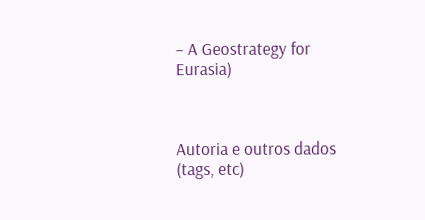– A Geostrategy for Eurasia)



Autoria e outros dados (tags, etc)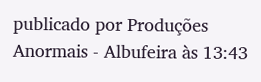publicado por Produções Anormais - Albufeira às 13:43